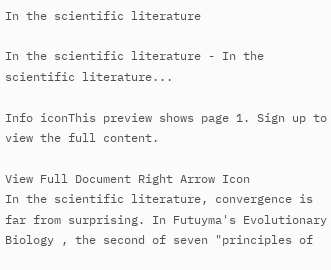In the scientific literature

In the scientific literature - In the scientific literature...

Info iconThis preview shows page 1. Sign up to view the full content.

View Full Document Right Arrow Icon
In the scientific literature, convergence is far from surprising. In Futuyma's Evolutionary Biology , the second of seven "principles of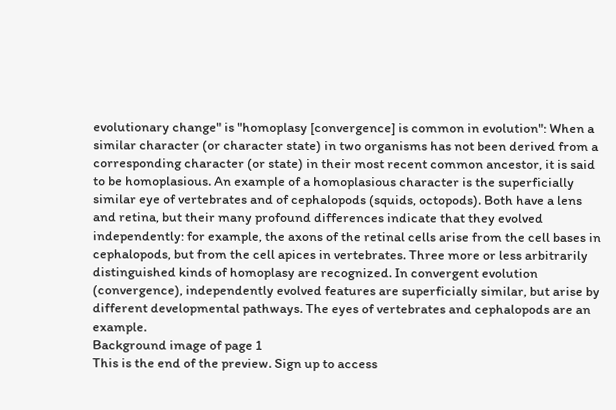evolutionary change" is "homoplasy [convergence] is common in evolution": When a similar character (or character state) in two organisms has not been derived from a corresponding character (or state) in their most recent common ancestor, it is said to be homoplasious. An example of a homoplasious character is the superficially similar eye of vertebrates and of cephalopods (squids, octopods). Both have a lens and retina, but their many profound differences indicate that they evolved independently: for example, the axons of the retinal cells arise from the cell bases in cephalopods, but from the cell apices in vertebrates. Three more or less arbitrarily distinguished kinds of homoplasy are recognized. In convergent evolution (convergence), independently evolved features are superficially similar, but arise by different developmental pathways. The eyes of vertebrates and cephalopods are an example.
Background image of page 1
This is the end of the preview. Sign up to access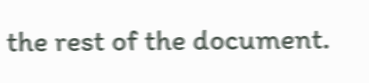the rest of the document.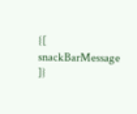{[ snackBarMessage ]}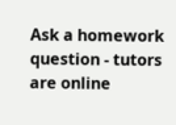Ask a homework question - tutors are online